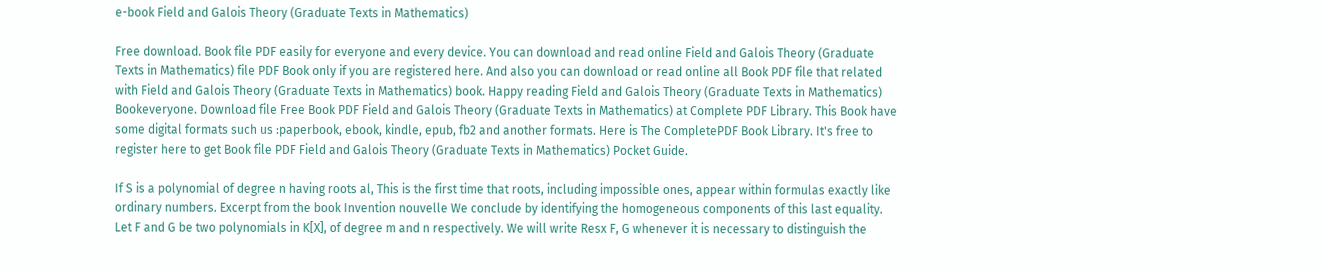e-book Field and Galois Theory (Graduate Texts in Mathematics)

Free download. Book file PDF easily for everyone and every device. You can download and read online Field and Galois Theory (Graduate Texts in Mathematics) file PDF Book only if you are registered here. And also you can download or read online all Book PDF file that related with Field and Galois Theory (Graduate Texts in Mathematics) book. Happy reading Field and Galois Theory (Graduate Texts in Mathematics) Bookeveryone. Download file Free Book PDF Field and Galois Theory (Graduate Texts in Mathematics) at Complete PDF Library. This Book have some digital formats such us :paperbook, ebook, kindle, epub, fb2 and another formats. Here is The CompletePDF Book Library. It's free to register here to get Book file PDF Field and Galois Theory (Graduate Texts in Mathematics) Pocket Guide.

If S is a polynomial of degree n having roots al, This is the first time that roots, including impossible ones, appear within formulas exactly like ordinary numbers. Excerpt from the book Invention nouvelle We conclude by identifying the homogeneous components of this last equality. Let F and G be two polynomials in K[X], of degree m and n respectively. We will write Resx F, G whenever it is necessary to distinguish the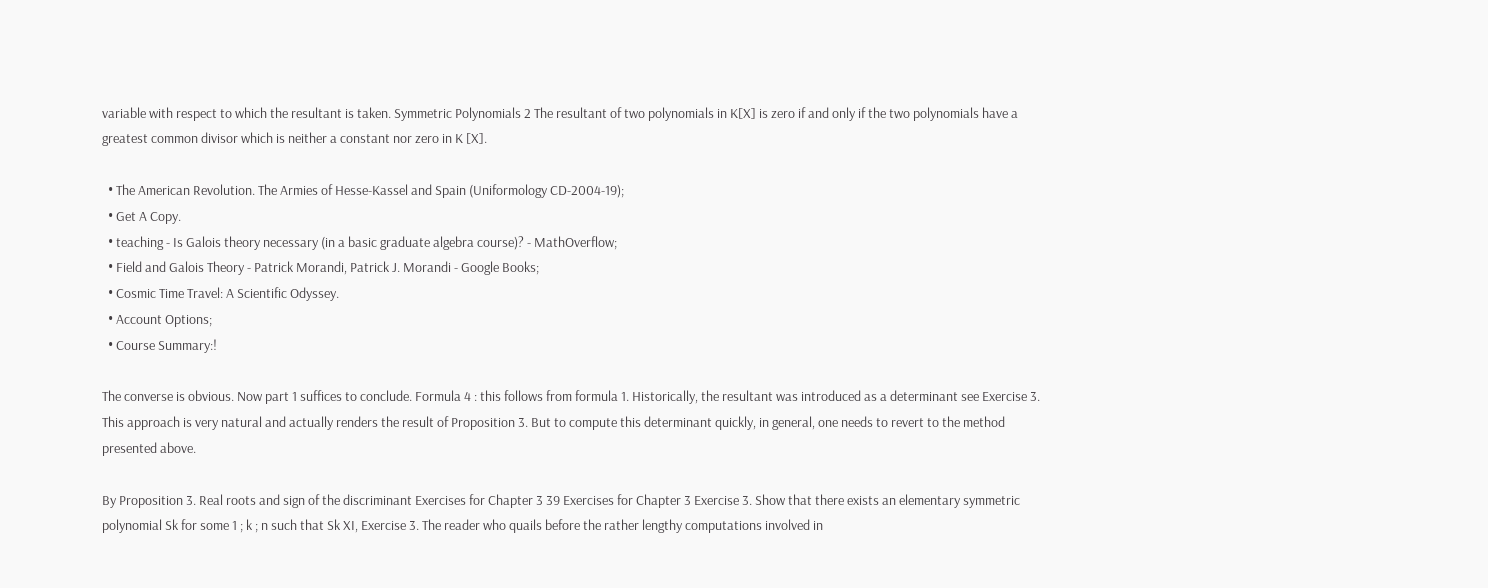variable with respect to which the resultant is taken. Symmetric Polynomials 2 The resultant of two polynomials in K[X] is zero if and only if the two polynomials have a greatest common divisor which is neither a constant nor zero in K [X].

  • The American Revolution. The Armies of Hesse-Kassel and Spain (Uniformology CD-2004-19);
  • Get A Copy.
  • teaching - Is Galois theory necessary (in a basic graduate algebra course)? - MathOverflow;
  • Field and Galois Theory - Patrick Morandi, Patrick J. Morandi - Google Books;
  • Cosmic Time Travel: A Scientific Odyssey.
  • Account Options;
  • Course Summary:!

The converse is obvious. Now part 1 suffices to conclude. Formula 4 : this follows from formula 1. Historically, the resultant was introduced as a determinant see Exercise 3. This approach is very natural and actually renders the result of Proposition 3. But to compute this determinant quickly, in general, one needs to revert to the method presented above.

By Proposition 3. Real roots and sign of the discriminant Exercises for Chapter 3 39 Exercises for Chapter 3 Exercise 3. Show that there exists an elementary symmetric polynomial Sk for some 1 ; k ; n such that Sk XI, Exercise 3. The reader who quails before the rather lengthy computations involved in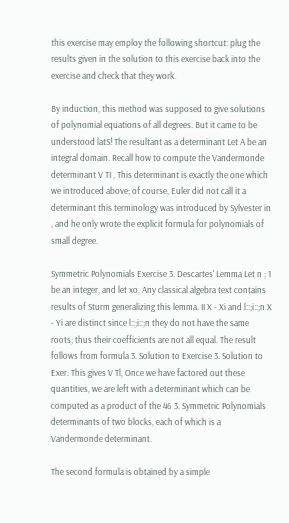this exercise may employ the following shortcut: plug the results given in the solution to this exercise back into the exercise and check that they work.

By induction, this method was supposed to give solutions of polynomial equations of all degrees. But it came to be understood latS! The resultant as a determinant Let A be an integral domain. Recall how to compute the Vandermonde determinant V TI , This determinant is exactly the one which we introduced above; of course, Euler did not call it a determinant this terminology was introduced by Sylvester in , and he only wrote the explicit formula for polynomials of small degree.

Symmetric Polynomials Exercise 3. Descartes' Lemma Let n ; 1 be an integer, and let xo, Any classical algebra text contains results of Sturm generalizing this lemma. II X - Xi and l::;i::;n X - Yi are distinct since l::;i::;n they do not have the same roots; thus their coefficients are not all equal. The result follows from formula 3. Solution to Exercise 3. Solution to Exer. This gives V Tl, Once we have factored out these quantities, we are left with a determinant which can be computed as a product of the 46 3. Symmetric Polynomials determinants of two blocks, each of which is a Vandermonde determinant.

The second formula is obtained by a simple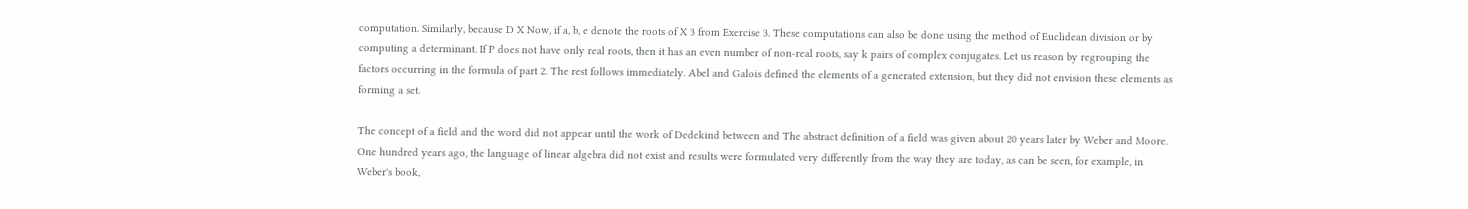computation. Similarly, because D X Now, if a, b, e denote the roots of X 3 from Exercise 3. These computations can also be done using the method of Euclidean division or by computing a determinant. If P does not have only real roots, then it has an even number of non-real roots, say k pairs of complex conjugates. Let us reason by regrouping the factors occurring in the formula of part 2. The rest follows immediately. Abel and Galois defined the elements of a generated extension, but they did not envision these elements as forming a set.

The concept of a field and the word did not appear until the work of Dedekind between and The abstract definition of a field was given about 20 years later by Weber and Moore. One hundred years ago, the language of linear algebra did not exist and results were formulated very differently from the way they are today, as can be seen, for example, in Weber's book,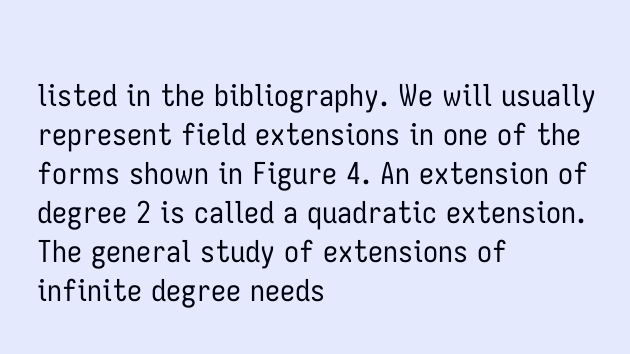listed in the bibliography. We will usually represent field extensions in one of the forms shown in Figure 4. An extension of degree 2 is called a quadratic extension. The general study of extensions of infinite degree needs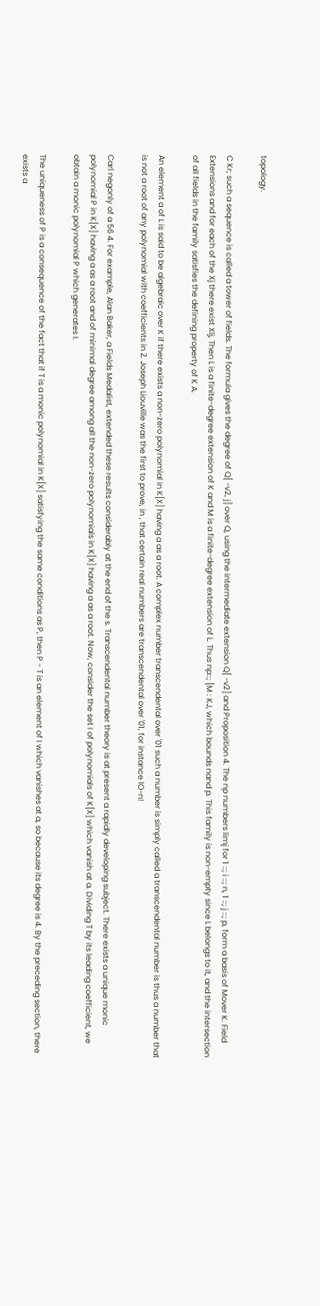topology.

C Kr; such a sequence is called a tower of fields. The formula gives the degree of Q[ -v2, j] over Q, using the intermediate extension Q[ -v2] and Proposition 4. The np numbers limj for 1 ::; i ::; n, 1 ::; j ::; p, form a basis of Mover K. Field Extensions and for each of the Xj there exist Xlj, Then L is a finite-degree extension of K and M is a finite-degree extension of L. Thus np::; [M : KJ, which bounds nand p. This family is non-empty since L belongs to it, and the intersection of all fields in the family satisfies the defining property of K A.

An element a of L is said to be algebraic over K if there exists a non-zero polynomial in K[X] having a as a root. A complex number transcendental over '01 such a number is simply called a transcendental number is thus a number that is not a root of any polynomial with coefficients in Z. Joseph Liouville was the first to prove, in , that certain real numbers are transcendental over '01, for instance lO-n!

Carl negonly of a 56 4. For example, Alan Baker, a Fields Medalist, extended these results considerably at the end of the s. Transcendental number theory is at present a rapidly developing subject. There exists a unique monic polynomial P in K[X] having a as a root and of minimal degree among all the non-zero polynomials in K[X] having a as a root. Now, consider the set I of polynomials of K[X] which vanish at a. Dividing T by its leading coefficient, we obtain a monic polynomial P which generates I.

The uniqueness of P is a consequence of the fact that if T is a monic polynomial in K[X] satisfying the same conditions as P, then P - T is an element of I which vanishes at a, so because its degree is 4. By the preceding section, there exists a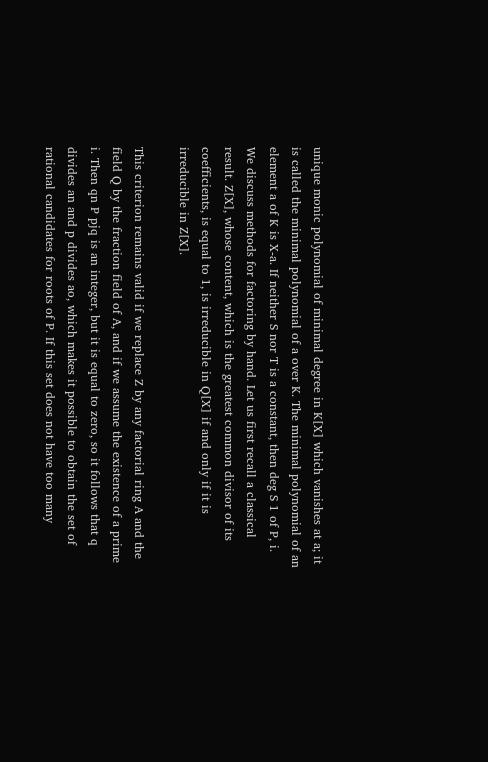unique monic polynomial of minimal degree in K[X] which vanishes at a; it is called the minimal polynomial of a over K. The minimal polynomial of an element a of K is X-a. If neither S nor T is a constant, then deg S 1 of P, i. We discuss methods for factoring by hand. Let us first recall a classical result. Z[X], whose content, which is the greatest common divisor of its coefficients, is equal to 1, is irreducible in Q[X] if and only if it is irreducible in Z[X].

This criterion remains valid if we replace Z by any factorial ring A and the field Q by the fraction field of A, and if we assume the existence of a prime i. Then qn P pjq is an integer, but it is equal to zero, so it follows that q divides an and p divides ao, which makes it possible to obtain the set of rational candidates for roots of P. If this set does not have too many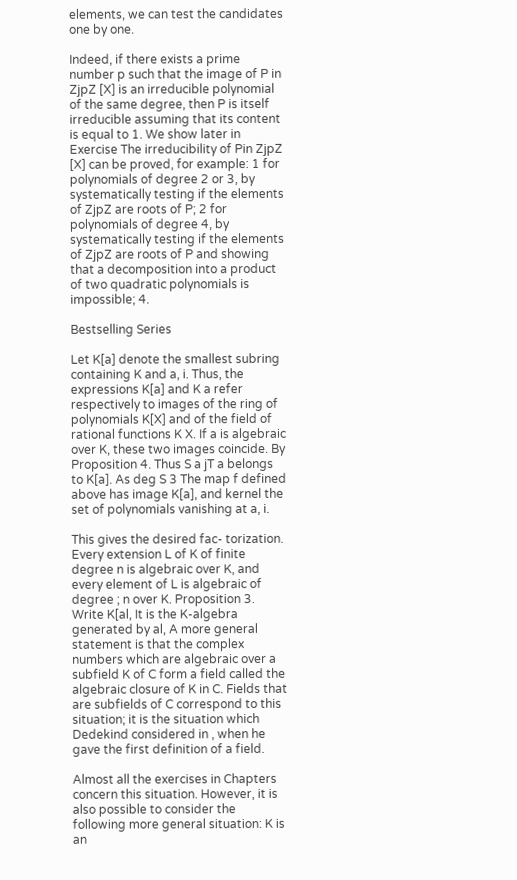elements, we can test the candidates one by one.

Indeed, if there exists a prime number p such that the image of P in ZjpZ [X] is an irreducible polynomial of the same degree, then P is itself irreducible assuming that its content is equal to 1. We show later in Exercise The irreducibility of Pin ZjpZ [X] can be proved, for example: 1 for polynomials of degree 2 or 3, by systematically testing if the elements of ZjpZ are roots of P; 2 for polynomials of degree 4, by systematically testing if the elements of ZjpZ are roots of P and showing that a decomposition into a product of two quadratic polynomials is impossible; 4.

Bestselling Series

Let K[a] denote the smallest subring containing K and a, i. Thus, the expressions K[a] and K a refer respectively to images of the ring of polynomials K[X] and of the field of rational functions K X. If a is algebraic over K, these two images coincide. By Proposition 4. Thus S a jT a belongs to K[a]. As deg S 3 The map f defined above has image K[a], and kernel the set of polynomials vanishing at a, i.

This gives the desired fac- torization. Every extension L of K of finite degree n is algebraic over K, and every element of L is algebraic of degree ; n over K. Proposition 3. Write K[al, It is the K-algebra generated by al, A more general statement is that the complex numbers which are algebraic over a subfield K of C form a field called the algebraic closure of K in C. Fields that are subfields of C correspond to this situation; it is the situation which Dedekind considered in , when he gave the first definition of a field.

Almost all the exercises in Chapters concern this situation. However, it is also possible to consider the following more general situation: K is an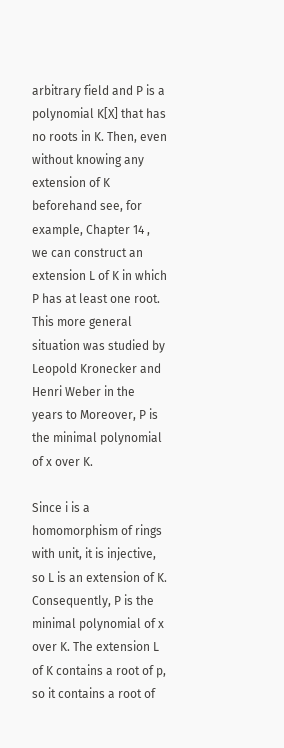arbitrary field and P is a polynomial K[X] that has no roots in K. Then, even without knowing any extension of K beforehand see, for example, Chapter 14 , we can construct an extension L of K in which P has at least one root. This more general situation was studied by Leopold Kronecker and Henri Weber in the years to Moreover, P is the minimal polynomial of x over K.

Since i is a homomorphism of rings with unit, it is injective, so L is an extension of K. Consequently, P is the minimal polynomial of x over K. The extension L of K contains a root of p, so it contains a root of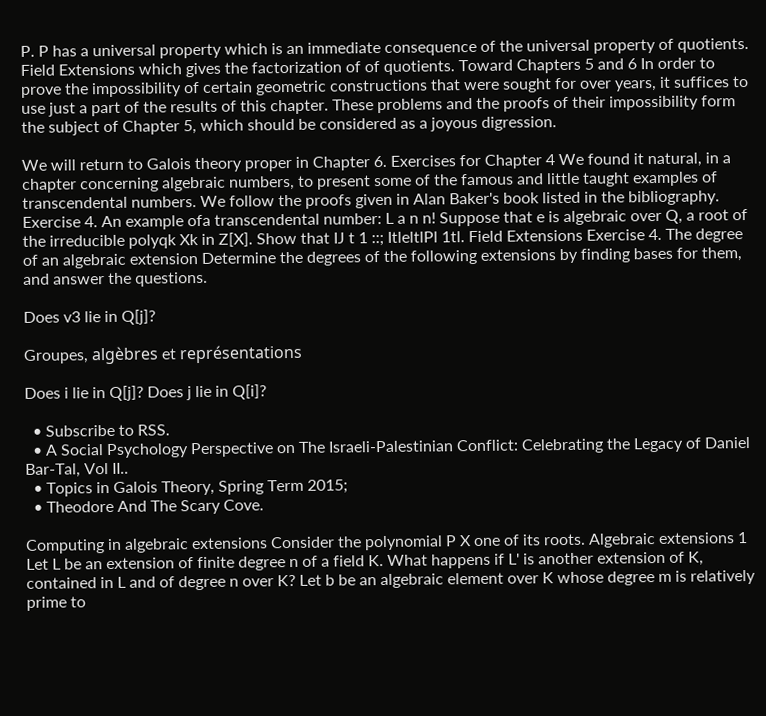P. P has a universal property which is an immediate consequence of the universal property of quotients. Field Extensions which gives the factorization of of quotients. Toward Chapters 5 and 6 In order to prove the impossibility of certain geometric constructions that were sought for over years, it suffices to use just a part of the results of this chapter. These problems and the proofs of their impossibility form the subject of Chapter 5, which should be considered as a joyous digression.

We will return to Galois theory proper in Chapter 6. Exercises for Chapter 4 We found it natural, in a chapter concerning algebraic numbers, to present some of the famous and little taught examples of transcendental numbers. We follow the proofs given in Alan Baker's book listed in the bibliography. Exercise 4. An example ofa transcendental number: L a n n! Suppose that e is algebraic over Q, a root of the irreducible polyqk Xk in Z[X]. Show that IJ t 1 ::; ItleltlPl 1tl. Field Extensions Exercise 4. The degree of an algebraic extension Determine the degrees of the following extensions by finding bases for them, and answer the questions.

Does v3 lie in Q[j]?

Groupes, algèbres et représentations

Does i lie in Q[j]? Does j lie in Q[i]?

  • Subscribe to RSS.
  • A Social Psychology Perspective on The Israeli-Palestinian Conflict: Celebrating the Legacy of Daniel Bar-Tal, Vol II..
  • Topics in Galois Theory, Spring Term 2015;
  • Theodore And The Scary Cove.

Computing in algebraic extensions Consider the polynomial P X one of its roots. Algebraic extensions 1 Let L be an extension of finite degree n of a field K. What happens if L' is another extension of K, contained in L and of degree n over K? Let b be an algebraic element over K whose degree m is relatively prime to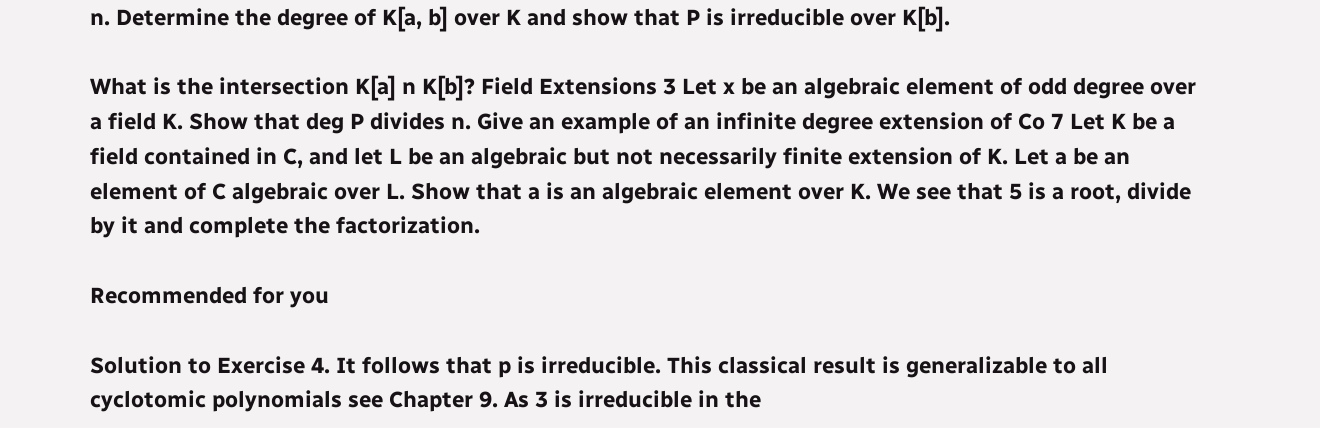n. Determine the degree of K[a, b] over K and show that P is irreducible over K[b].

What is the intersection K[a] n K[b]? Field Extensions 3 Let x be an algebraic element of odd degree over a field K. Show that deg P divides n. Give an example of an infinite degree extension of Co 7 Let K be a field contained in C, and let L be an algebraic but not necessarily finite extension of K. Let a be an element of C algebraic over L. Show that a is an algebraic element over K. We see that 5 is a root, divide by it and complete the factorization.

Recommended for you

Solution to Exercise 4. It follows that p is irreducible. This classical result is generalizable to all cyclotomic polynomials see Chapter 9. As 3 is irreducible in the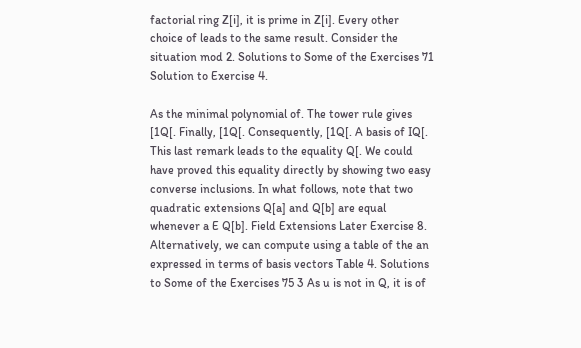factorial ring Z[i], it is prime in Z[i]. Every other choice of leads to the same result. Consider the situation mod 2. Solutions to Some of the Exercises 71 Solution to Exercise 4.

As the minimal polynomial of. The tower rule gives [1Q[. Finally, [1Q[. Consequently, [1Q[. A basis of IQ[. This last remark leads to the equality Q[. We could have proved this equality directly by showing two easy converse inclusions. In what follows, note that two quadratic extensions Q[a] and Q[b] are equal whenever a E Q[b]. Field Extensions Later Exercise 8. Alternatively, we can compute using a table of the an expressed in terms of basis vectors Table 4. Solutions to Some of the Exercises 75 3 As u is not in Q, it is of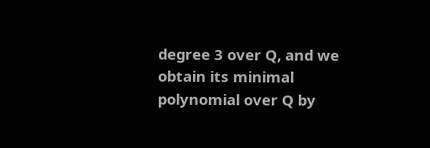degree 3 over Q, and we obtain its minimal polynomial over Q by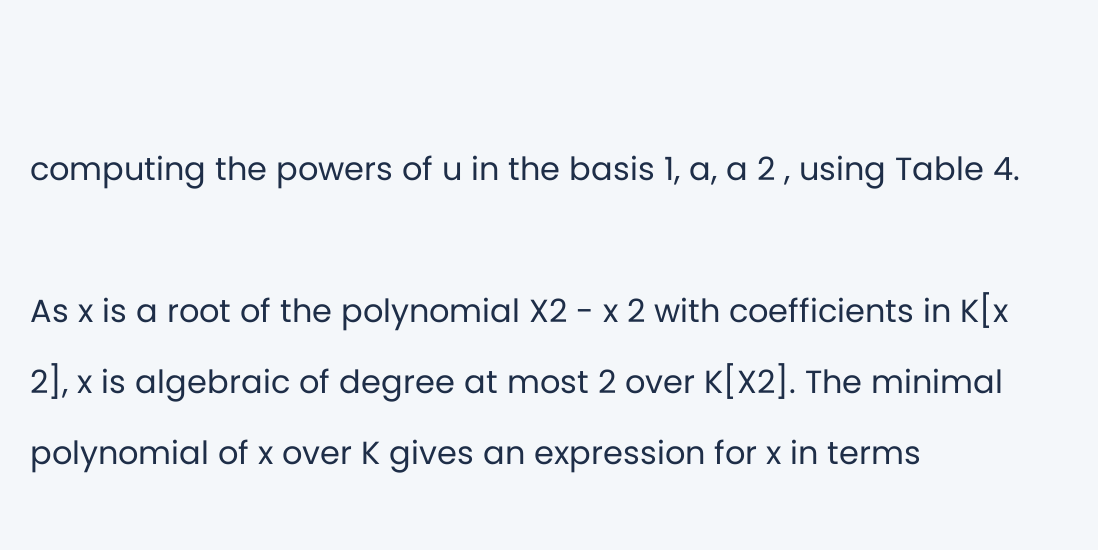computing the powers of u in the basis 1, a, a 2 , using Table 4.

As x is a root of the polynomial X2 - x 2 with coefficients in K[x 2], x is algebraic of degree at most 2 over K[X2]. The minimal polynomial of x over K gives an expression for x in terms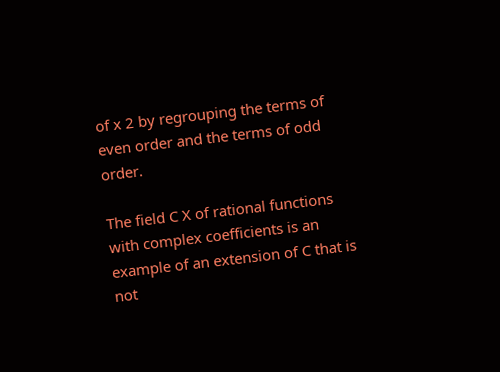of x 2 by regrouping the terms of even order and the terms of odd order.

The field C X of rational functions with complex coefficients is an example of an extension of C that is not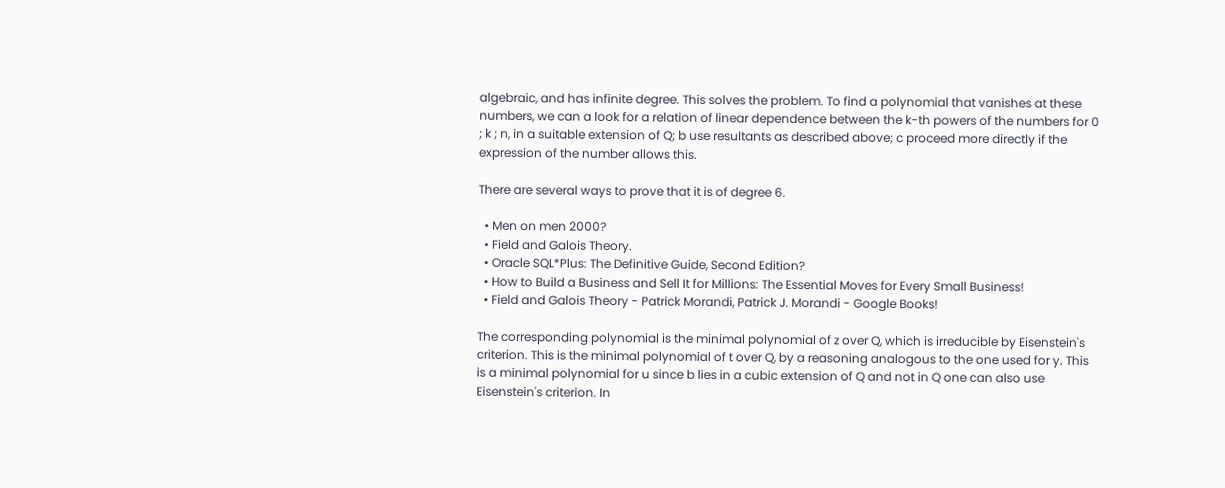algebraic, and has infinite degree. This solves the problem. To find a polynomial that vanishes at these numbers, we can a look for a relation of linear dependence between the k-th powers of the numbers for 0 ; k ; n, in a suitable extension of Q; b use resultants as described above; c proceed more directly if the expression of the number allows this.

There are several ways to prove that it is of degree 6.

  • Men on men 2000?
  • Field and Galois Theory.
  • Oracle SQL*Plus: The Definitive Guide, Second Edition?
  • How to Build a Business and Sell It for Millions: The Essential Moves for Every Small Business!
  • Field and Galois Theory - Patrick Morandi, Patrick J. Morandi - Google Books!

The corresponding polynomial is the minimal polynomial of z over Q, which is irreducible by Eisenstein's criterion. This is the minimal polynomial of t over Q, by a reasoning analogous to the one used for y. This is a minimal polynomial for u since b lies in a cubic extension of Q and not in Q one can also use Eisenstein's criterion. In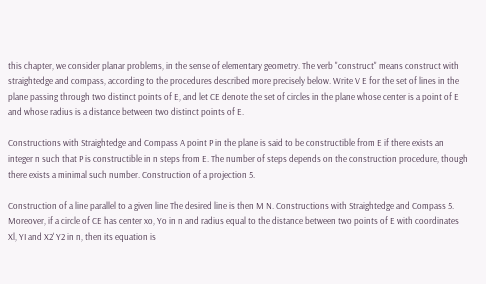this chapter, we consider planar problems, in the sense of elementary geometry. The verb "construct" means construct with straightedge and compass, according to the procedures described more precisely below. Write V E for the set of lines in the plane passing through two distinct points of E, and let CE denote the set of circles in the plane whose center is a point of E and whose radius is a distance between two distinct points of E.

Constructions with Straightedge and Compass A point P in the plane is said to be constructible from E if there exists an integer n such that P is constructible in n steps from E. The number of steps depends on the construction procedure, though there exists a minimal such number. Construction of a projection 5.

Construction of a line parallel to a given line The desired line is then M N. Constructions with Straightedge and Compass 5. Moreover, if a circle of CE has center xo, Yo in n and radius equal to the distance between two points of E with coordinates Xl, YI and X2' Y2 in n, then its equation is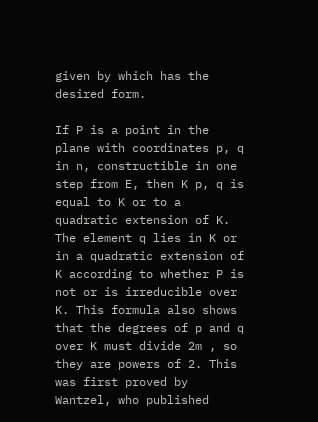given by which has the desired form.

If P is a point in the plane with coordinates p, q in n, constructible in one step from E, then K p, q is equal to K or to a quadratic extension of K. The element q lies in K or in a quadratic extension of K according to whether P is not or is irreducible over K. This formula also shows that the degrees of p and q over K must divide 2m , so they are powers of 2. This was first proved by Wantzel, who published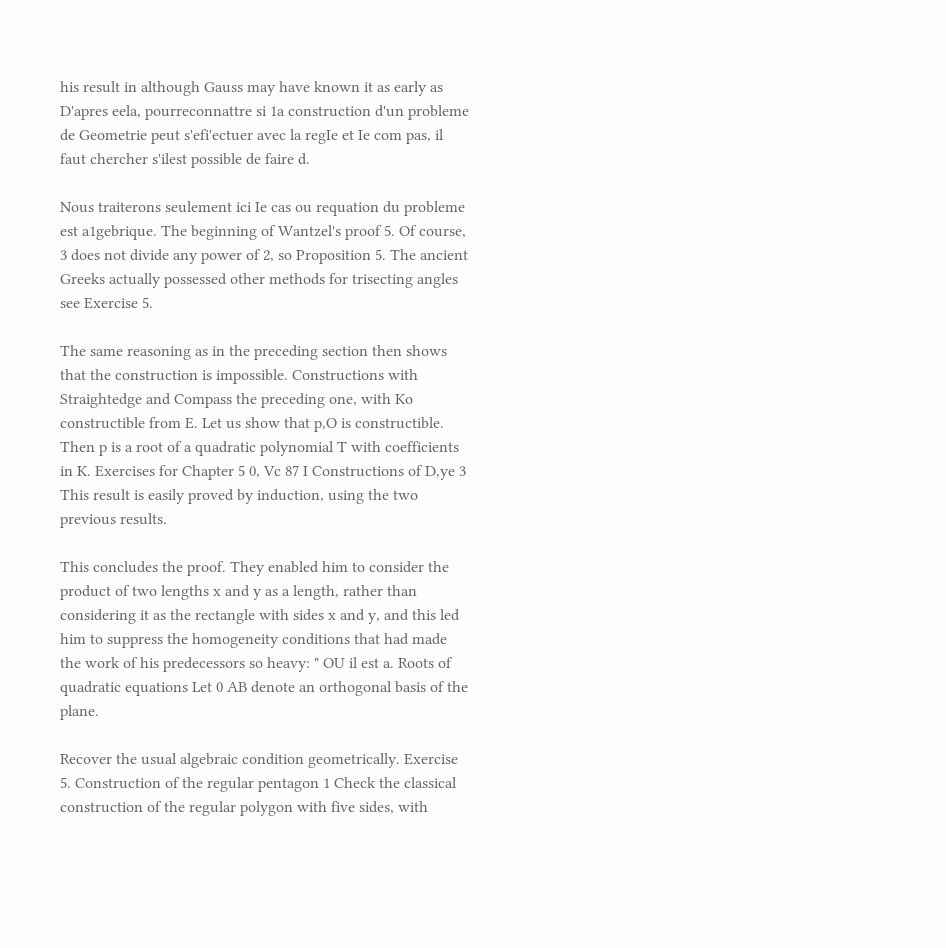his result in although Gauss may have known it as early as D'apres eela, pourreconnattre si 1a construction d'un probleme de Geometrie peut s'efi'ectuer avec la regIe et Ie com pas, il faut chercher s'ilest possible de faire d.

Nous traiterons seulement ici Ie cas ou requation du probleme est a1gebrique. The beginning of Wantzel's proof 5. Of course, 3 does not divide any power of 2, so Proposition 5. The ancient Greeks actually possessed other methods for trisecting angles see Exercise 5.

The same reasoning as in the preceding section then shows that the construction is impossible. Constructions with Straightedge and Compass the preceding one, with Ko constructible from E. Let us show that p,O is constructible. Then p is a root of a quadratic polynomial T with coefficients in K. Exercises for Chapter 5 0, Vc 87 I Constructions of D,ye 3 This result is easily proved by induction, using the two previous results.

This concludes the proof. They enabled him to consider the product of two lengths x and y as a length, rather than considering it as the rectangle with sides x and y, and this led him to suppress the homogeneity conditions that had made the work of his predecessors so heavy: " OU il est a. Roots of quadratic equations Let 0 AB denote an orthogonal basis of the plane.

Recover the usual algebraic condition geometrically. Exercise 5. Construction of the regular pentagon 1 Check the classical construction of the regular polygon with five sides, with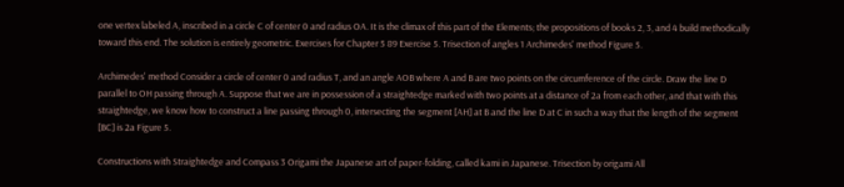one vertex labeled A, inscribed in a circle C of center 0 and radius OA. It is the climax of this part of the Elements; the propositions of books 2, 3, and 4 build methodically toward this end. The solution is entirely geometric. Exercises for Chapter 5 89 Exercise 5. Trisection of angles 1 Archimedes' method Figure 5.

Archimedes' method Consider a circle of center 0 and radius T, and an angle AOB where A and B are two points on the circumference of the circle. Draw the line D parallel to OH passing through A. Suppose that we are in possession of a straightedge marked with two points at a distance of 2a from each other, and that with this straightedge, we know how to construct a line passing through 0, intersecting the segment [AH] at B and the line D at C in such a way that the length of the segment [BC] is 2a Figure 5.

Constructions with Straightedge and Compass 3 Origami the Japanese art of paper-folding, called kami in Japanese. Trisection by origami All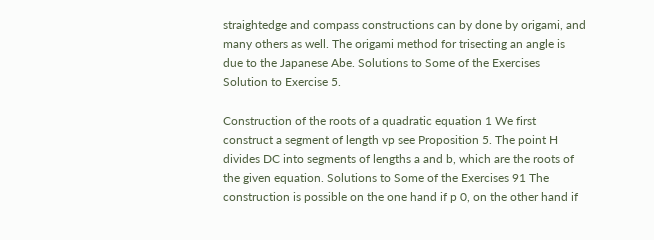straightedge and compass constructions can by done by origami, and many others as well. The origami method for trisecting an angle is due to the Japanese Abe. Solutions to Some of the Exercises Solution to Exercise 5.

Construction of the roots of a quadratic equation 1 We first construct a segment of length vp see Proposition 5. The point H divides DC into segments of lengths a and b, which are the roots of the given equation. Solutions to Some of the Exercises 91 The construction is possible on the one hand if p 0, on the other hand if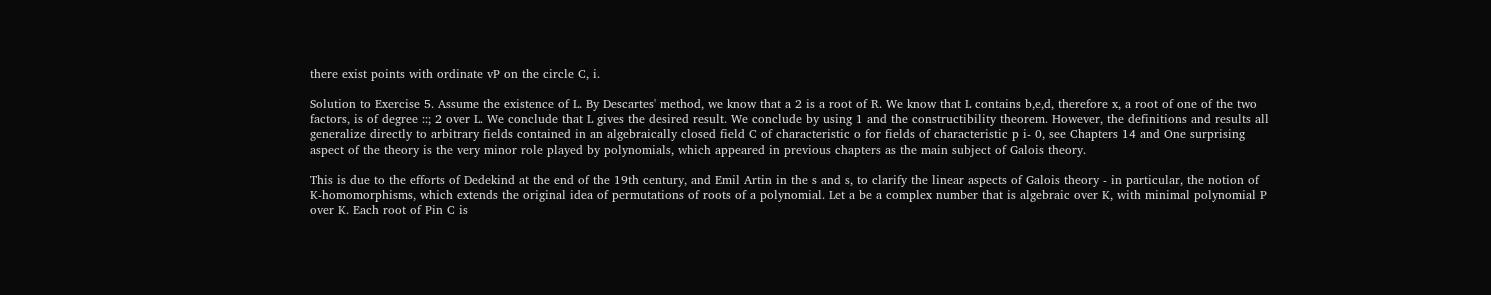there exist points with ordinate vP on the circle C, i.

Solution to Exercise 5. Assume the existence of L. By Descartes' method, we know that a 2 is a root of R. We know that L contains b,e,d, therefore x, a root of one of the two factors, is of degree ::; 2 over L. We conclude that L gives the desired result. We conclude by using 1 and the constructibility theorem. However, the definitions and results all generalize directly to arbitrary fields contained in an algebraically closed field C of characteristic o for fields of characteristic p i- 0, see Chapters 14 and One surprising aspect of the theory is the very minor role played by polynomials, which appeared in previous chapters as the main subject of Galois theory.

This is due to the efforts of Dedekind at the end of the 19th century, and Emil Artin in the s and s, to clarify the linear aspects of Galois theory - in particular, the notion of K-homomorphisms, which extends the original idea of permutations of roots of a polynomial. Let a be a complex number that is algebraic over K, with minimal polynomial P over K. Each root of Pin C is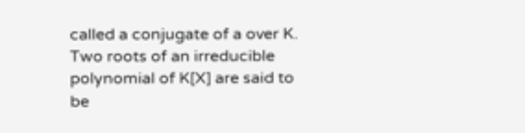called a conjugate of a over K. Two roots of an irreducible polynomial of K[X] are said to be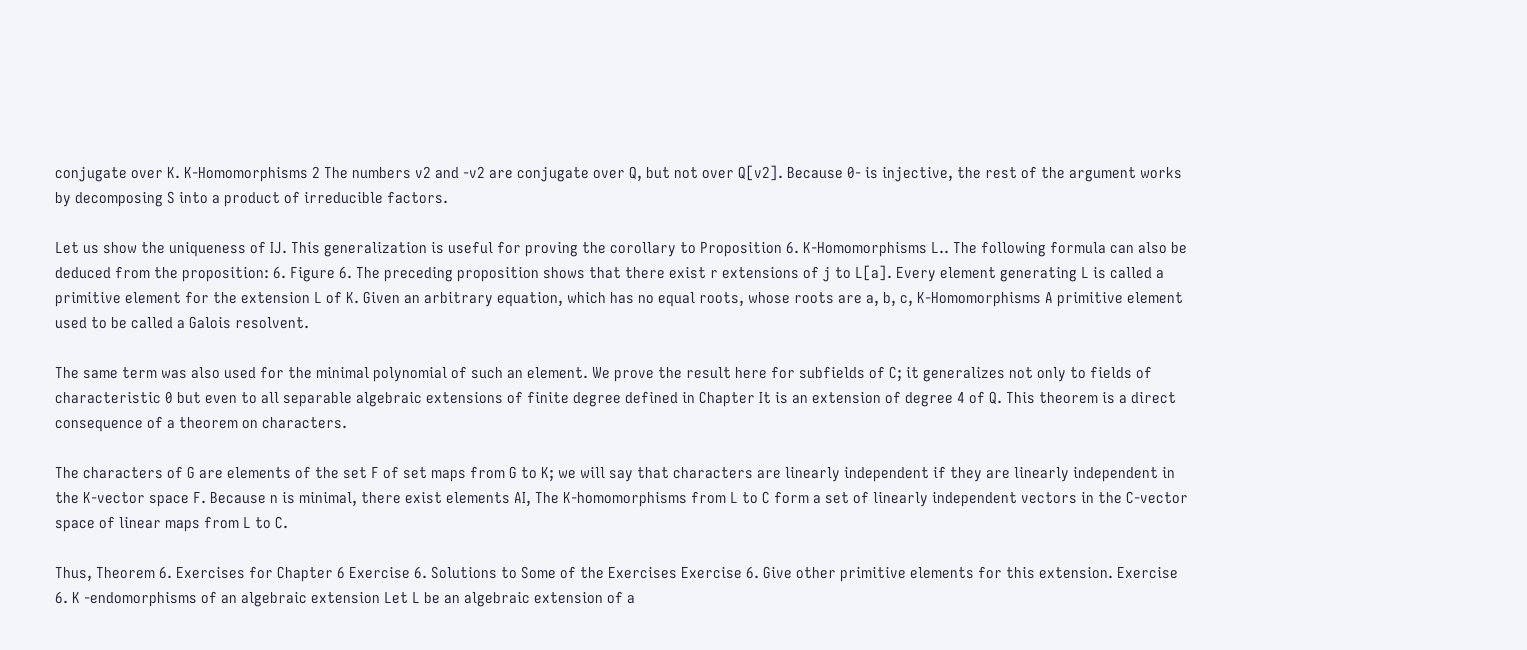conjugate over K. K-Homomorphisms 2 The numbers v2 and -v2 are conjugate over Q, but not over Q[v2]. Because 0- is injective, the rest of the argument works by decomposing S into a product of irreducible factors.

Let us show the uniqueness of IJ. This generalization is useful for proving the corollary to Proposition 6. K-Homomorphisms L.. The following formula can also be deduced from the proposition: 6. Figure 6. The preceding proposition shows that there exist r extensions of j to L[a]. Every element generating L is called a primitive element for the extension L of K. Given an arbitrary equation, which has no equal roots, whose roots are a, b, c, K-Homomorphisms A primitive element used to be called a Galois resolvent.

The same term was also used for the minimal polynomial of such an element. We prove the result here for subfields of C; it generalizes not only to fields of characteristic 0 but even to all separable algebraic extensions of finite degree defined in Chapter It is an extension of degree 4 of Q. This theorem is a direct consequence of a theorem on characters.

The characters of G are elements of the set F of set maps from G to K; we will say that characters are linearly independent if they are linearly independent in the K-vector space F. Because n is minimal, there exist elements AI, The K-homomorphisms from L to C form a set of linearly independent vectors in the C-vector space of linear maps from L to C.

Thus, Theorem 6. Exercises for Chapter 6 Exercise 6. Solutions to Some of the Exercises Exercise 6. Give other primitive elements for this extension. Exercise 6. K -endomorphisms of an algebraic extension Let L be an algebraic extension of a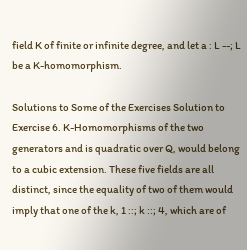field K of finite or infinite degree, and let a : L --; L be a K-homomorphism.

Solutions to Some of the Exercises Solution to Exercise 6. K-Homomorphisms of the two generators and is quadratic over Q, would belong to a cubic extension. These five fields are all distinct, since the equality of two of them would imply that one of the k, 1 ::; k ::; 4, which are of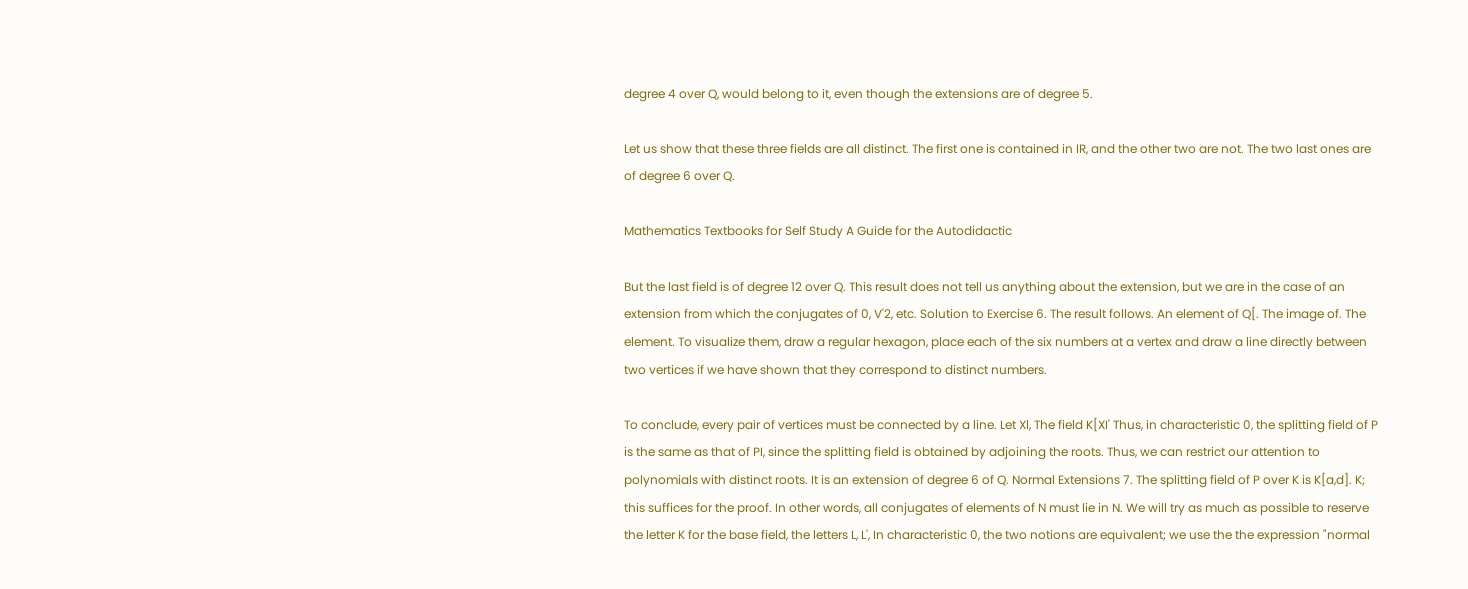degree 4 over Q, would belong to it, even though the extensions are of degree 5.

Let us show that these three fields are all distinct. The first one is contained in IR, and the other two are not. The two last ones are of degree 6 over Q.

Mathematics Textbooks for Self Study A Guide for the Autodidactic

But the last field is of degree 12 over Q. This result does not tell us anything about the extension, but we are in the case of an extension from which the conjugates of 0, V'2, etc. Solution to Exercise 6. The result follows. An element of Q[. The image of. The element. To visualize them, draw a regular hexagon, place each of the six numbers at a vertex and draw a line directly between two vertices if we have shown that they correspond to distinct numbers.

To conclude, every pair of vertices must be connected by a line. Let Xl, The field K[XI' Thus, in characteristic 0, the splitting field of P is the same as that of PI, since the splitting field is obtained by adjoining the roots. Thus, we can restrict our attention to polynomials with distinct roots. It is an extension of degree 6 of Q. Normal Extensions 7. The splitting field of P over K is K[a,d]. K; this suffices for the proof. In other words, all conjugates of elements of N must lie in N. We will try as much as possible to reserve the letter K for the base field, the letters L, L', In characteristic 0, the two notions are equivalent; we use the the expression "normal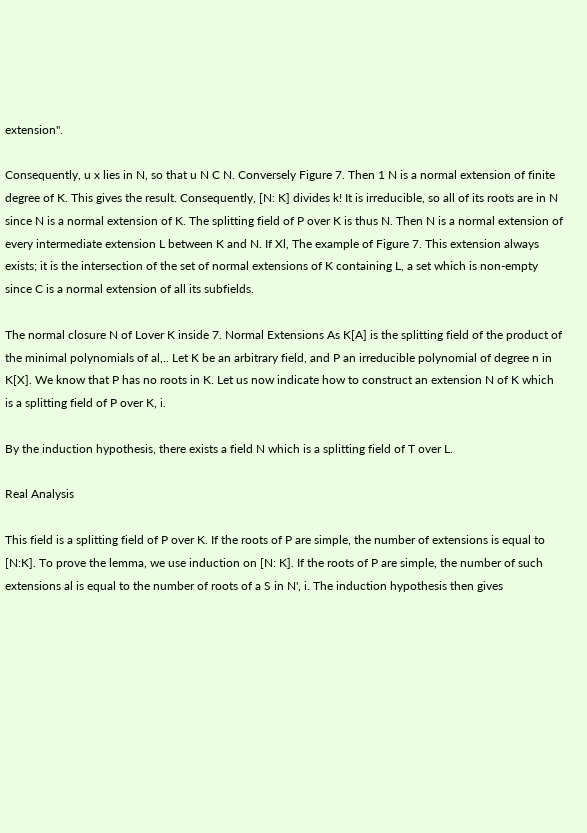extension".

Consequently, u x lies in N, so that u N C N. Conversely Figure 7. Then 1 N is a normal extension of finite degree of K. This gives the result. Consequently, [N: K] divides k! It is irreducible, so all of its roots are in N since N is a normal extension of K. The splitting field of P over K is thus N. Then N is a normal extension of every intermediate extension L between K and N. If Xl, The example of Figure 7. This extension always exists; it is the intersection of the set of normal extensions of K containing L, a set which is non-empty since C is a normal extension of all its subfields.

The normal closure N of Lover K inside 7. Normal Extensions As K[A] is the splitting field of the product of the minimal polynomials of al,.. Let K be an arbitrary field, and P an irreducible polynomial of degree n in K[X]. We know that P has no roots in K. Let us now indicate how to construct an extension N of K which is a splitting field of P over K, i.

By the induction hypothesis, there exists a field N which is a splitting field of T over L.

Real Analysis

This field is a splitting field of P over K. If the roots of P are simple, the number of extensions is equal to [N:K]. To prove the lemma, we use induction on [N: K]. If the roots of P are simple, the number of such extensions al is equal to the number of roots of a S in N', i. The induction hypothesis then gives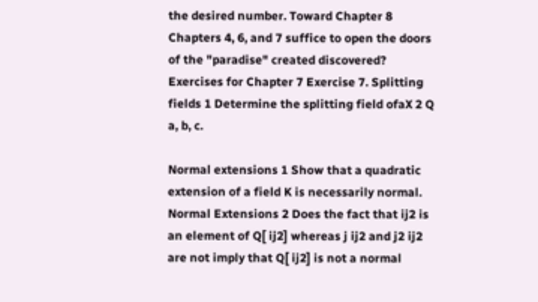the desired number. Toward Chapter 8 Chapters 4, 6, and 7 suffice to open the doors of the "paradise" created discovered? Exercises for Chapter 7 Exercise 7. Splitting fields 1 Determine the splitting field ofaX 2 Q a, b, c.

Normal extensions 1 Show that a quadratic extension of a field K is necessarily normal. Normal Extensions 2 Does the fact that ij2 is an element of Q[ ij2] whereas j ij2 and j2 ij2 are not imply that Q[ ij2] is not a normal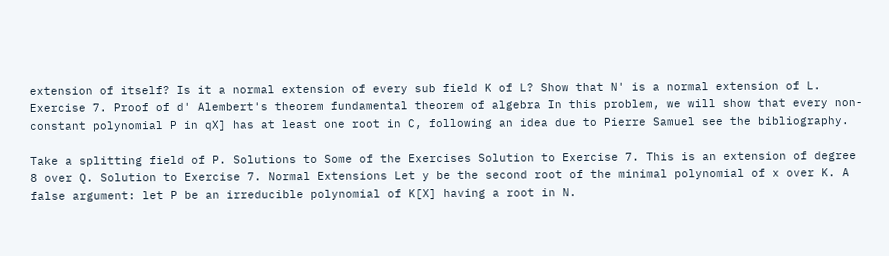extension of itself? Is it a normal extension of every sub field K of L? Show that N' is a normal extension of L. Exercise 7. Proof of d' Alembert's theorem fundamental theorem of algebra In this problem, we will show that every non-constant polynomial P in qX] has at least one root in C, following an idea due to Pierre Samuel see the bibliography.

Take a splitting field of P. Solutions to Some of the Exercises Solution to Exercise 7. This is an extension of degree 8 over Q. Solution to Exercise 7. Normal Extensions Let y be the second root of the minimal polynomial of x over K. A false argument: let P be an irreducible polynomial of K[X] having a root in N.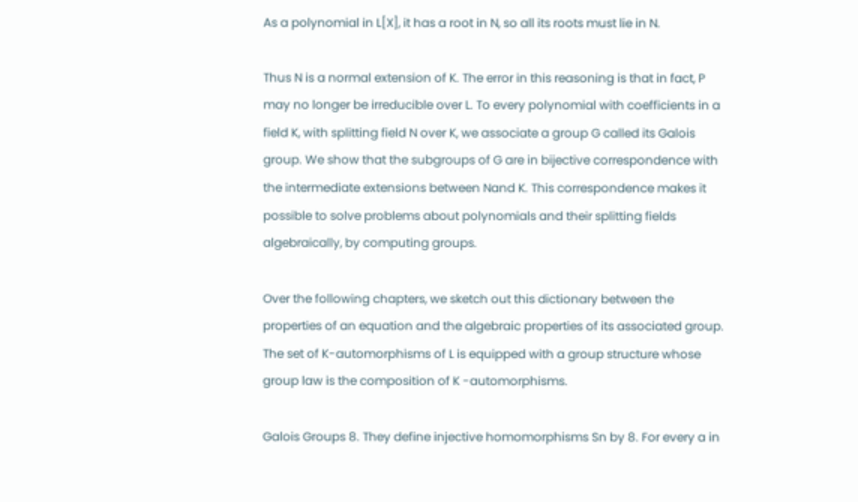As a polynomial in L[X], it has a root in N, so all its roots must lie in N.

Thus N is a normal extension of K. The error in this reasoning is that in fact, P may no longer be irreducible over L. To every polynomial with coefficients in a field K, with splitting field N over K, we associate a group G called its Galois group. We show that the subgroups of G are in bijective correspondence with the intermediate extensions between Nand K. This correspondence makes it possible to solve problems about polynomials and their splitting fields algebraically, by computing groups.

Over the following chapters, we sketch out this dictionary between the properties of an equation and the algebraic properties of its associated group. The set of K-automorphisms of L is equipped with a group structure whose group law is the composition of K -automorphisms.

Galois Groups 8. They define injective homomorphisms Sn by 8. For every a in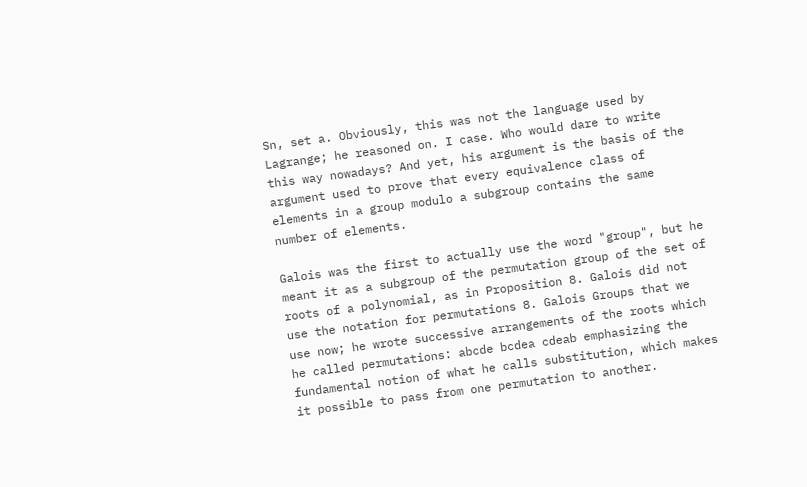Sn, set a. Obviously, this was not the language used by Lagrange; he reasoned on. I case. Who would dare to write this way nowadays? And yet, his argument is the basis of the argument used to prove that every equivalence class of elements in a group modulo a subgroup contains the same number of elements.

Galois was the first to actually use the word "group", but he meant it as a subgroup of the permutation group of the set of roots of a polynomial, as in Proposition 8. Galois did not use the notation for permutations 8. Galois Groups that we use now; he wrote successive arrangements of the roots which he called permutations: abcde bcdea cdeab emphasizing the fundamental notion of what he calls substitution, which makes it possible to pass from one permutation to another.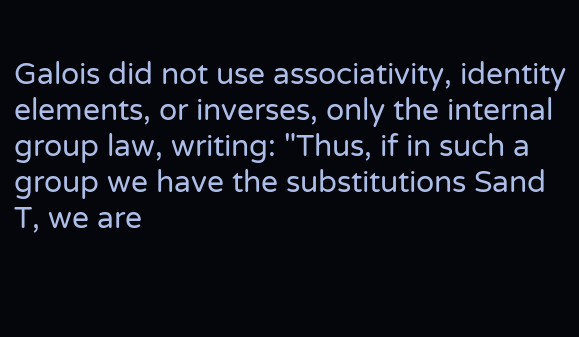Galois did not use associativity, identity elements, or inverses, only the internal group law, writing: "Thus, if in such a group we have the substitutions Sand T, we are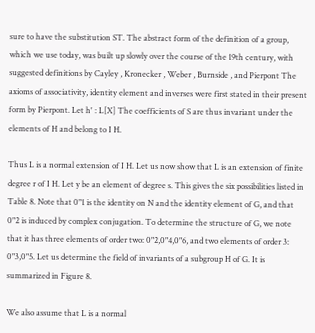sure to have the substitution ST. The abstract form of the definition of a group, which we use today, was built up slowly over the course of the 19th century, with suggested definitions by Cayley , Kronecker , Weber , Burnside , and Pierpont The axioms of associativity, identity element and inverses were first stated in their present form by Pierpont. Let h' : L[X] The coefficients of S are thus invariant under the elements of H and belong to I H.

Thus L is a normal extension of I H. Let us now show that L is an extension of finite degree r of I H. Let y be an element of degree s. This gives the six possibilities listed in Table 8. Note that 0"1 is the identity on N and the identity element of G, and that 0"2 is induced by complex conjugation. To determine the structure of G, we note that it has three elements of order two: 0"2,0"4,0"6, and two elements of order 3: 0"3,0"5. Let us determine the field of invariants of a subgroup H of G. It is summarized in Figure 8.

We also assume that L is a normal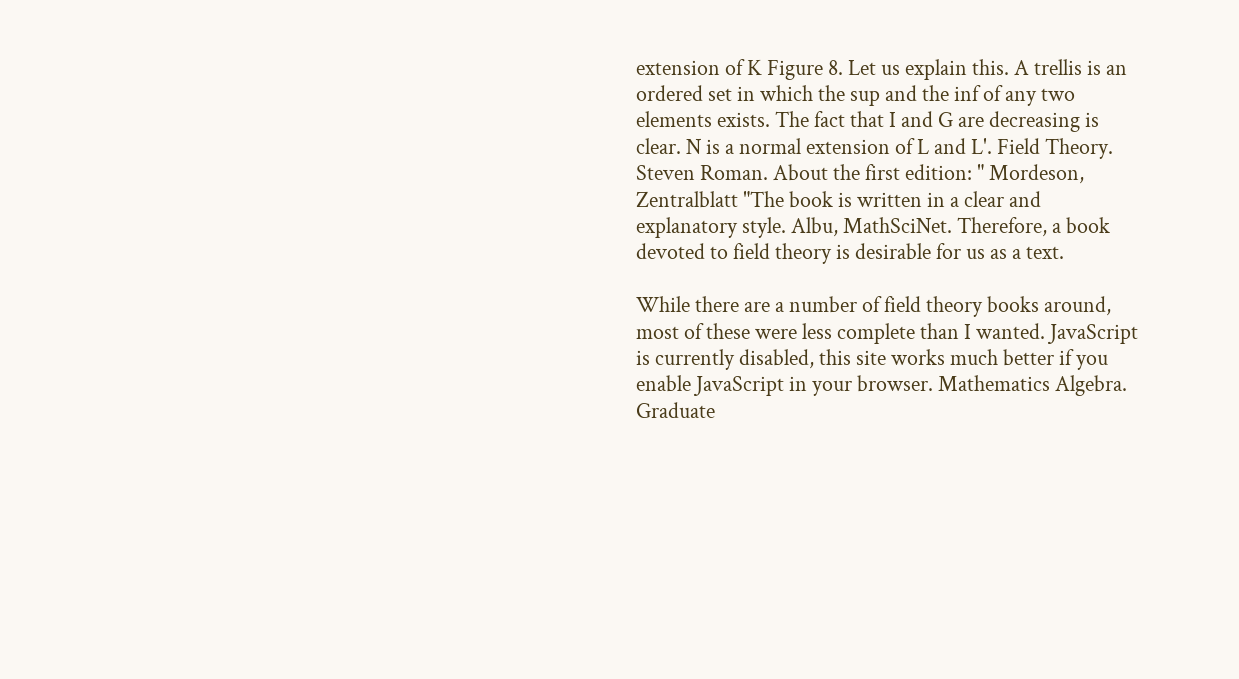extension of K Figure 8. Let us explain this. A trellis is an ordered set in which the sup and the inf of any two elements exists. The fact that I and G are decreasing is clear. N is a normal extension of L and L'. Field Theory. Steven Roman. About the first edition: " Mordeson, Zentralblatt "The book is written in a clear and explanatory style. Albu, MathSciNet. Therefore, a book devoted to field theory is desirable for us as a text.

While there are a number of field theory books around, most of these were less complete than I wanted. JavaScript is currently disabled, this site works much better if you enable JavaScript in your browser. Mathematics Algebra. Graduate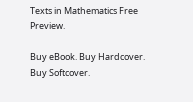Texts in Mathematics Free Preview.

Buy eBook. Buy Hardcover. Buy Softcover.